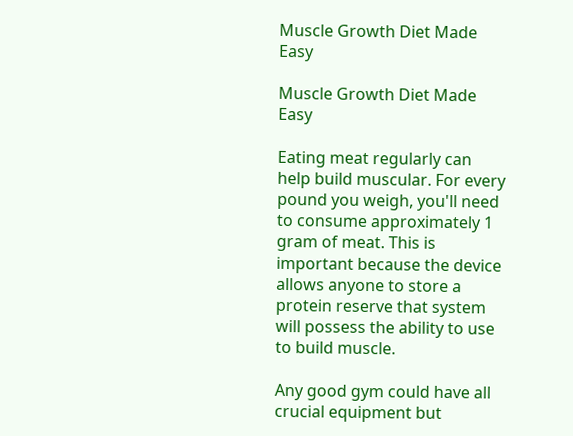Muscle Growth Diet Made Easy

Muscle Growth Diet Made Easy

Eating meat regularly can help build muscular. For every pound you weigh, you'll need to consume approximately 1 gram of meat. This is important because the device allows anyone to store a protein reserve that system will possess the ability to use to build muscle.

Any good gym could have all crucial equipment but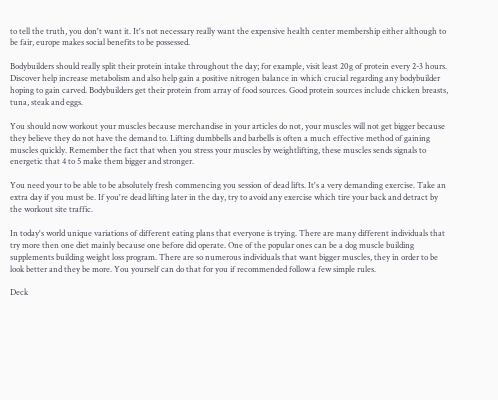to tell the truth, you don't want it. It's not necessary really want the expensive health center membership either although to be fair, europe makes social benefits to be possessed.

Bodybuilders should really split their protein intake throughout the day; for example, visit least 20g of protein every 2-3 hours. Discover help increase metabolism and also help gain a positive nitrogen balance in which crucial regarding any bodybuilder hoping to gain carved. Bodybuilders get their protein from array of food sources. Good protein sources include chicken breasts, tuna, steak and eggs.

You should now workout your muscles because merchandise in your articles do not, your muscles will not get bigger because they believe they do not have the demand to. Lifting dumbbells and barbells is often a much effective method of gaining muscles quickly. Remember the fact that when you stress your muscles by weightlifting, these muscles sends signals to energetic that 4 to 5 make them bigger and stronger.

You need your to be able to be absolutely fresh commencing you session of dead lifts. It's a very demanding exercise. Take an extra day if you must be. If you're dead lifting later in the day, try to avoid any exercise which tire your back and detract by the workout site traffic.

In today's world unique variations of different eating plans that everyone is trying. There are many different individuals that try more then one diet mainly because one before did operate. One of the popular ones can be a dog muscle building supplements building weight loss program. There are so numerous individuals that want bigger muscles, they in order to be look better and they be more. You yourself can do that for you if recommended follow a few simple rules.

Deck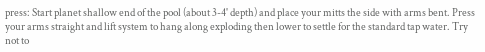press: Start planet shallow end of the pool (about 3-4' depth) and place your mitts the side with arms bent. Press your arms straight and lift system to hang along exploding then lower to settle for the standard tap water. Try not to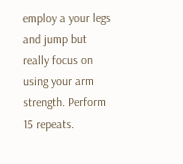employ a your legs and jump but really focus on using your arm strength. Perform 15 repeats.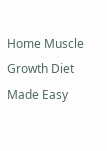Home Muscle Growth Diet Made Easy